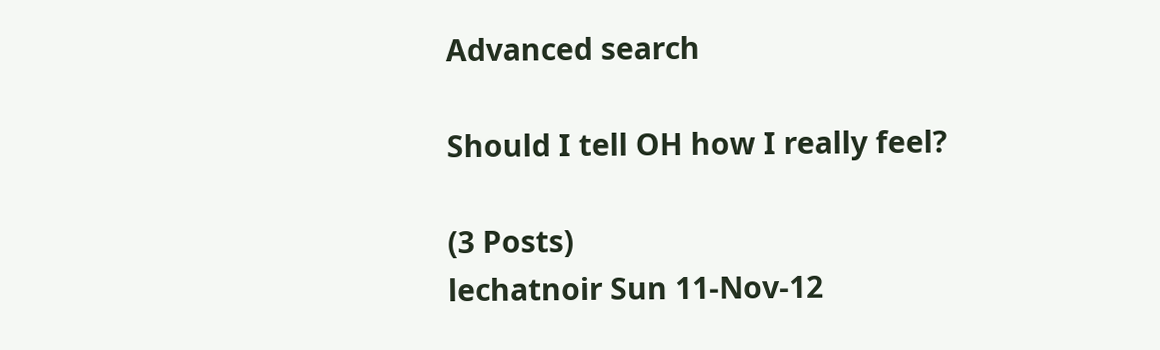Advanced search

Should I tell OH how I really feel?

(3 Posts)
lechatnoir Sun 11-Nov-12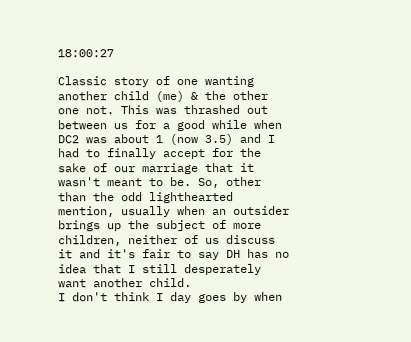18:00:27

Classic story of one wanting another child (me) & the other one not. This was thrashed out between us for a good while when DC2 was about 1 (now 3.5) and I had to finally accept for the sake of our marriage that it wasn't meant to be. So, other than the odd lighthearted mention, usually when an outsider brings up the subject of more children, neither of us discuss it and it's fair to say DH has no idea that I still desperately want another child.
I don't think I day goes by when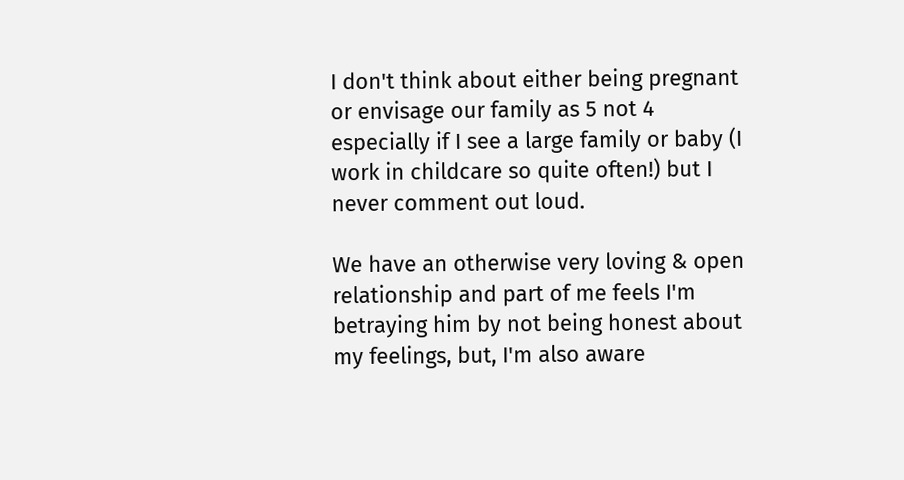I don't think about either being pregnant or envisage our family as 5 not 4 especially if I see a large family or baby (I work in childcare so quite often!) but I never comment out loud.

We have an otherwise very loving & open relationship and part of me feels I'm betraying him by not being honest about my feelings, but, I'm also aware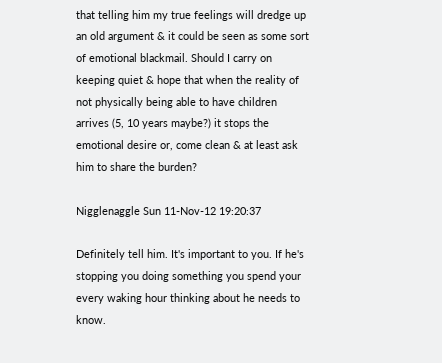that telling him my true feelings will dredge up an old argument & it could be seen as some sort of emotional blackmail. Should I carry on keeping quiet & hope that when the reality of not physically being able to have children arrives (5, 10 years maybe?) it stops the emotional desire or, come clean & at least ask him to share the burden?

Nigglenaggle Sun 11-Nov-12 19:20:37

Definitely tell him. It's important to you. If he's stopping you doing something you spend your every waking hour thinking about he needs to know.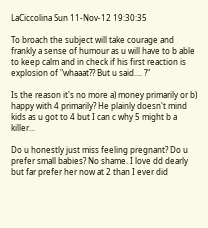LaCiccolina Sun 11-Nov-12 19:30:35

To broach the subject will take courage and frankly a sense of humour as u will have to b able to keep calm and in check if his first reaction is explosion of "whaaat?? But u said.... ?"

Is the reason it's no more a) money primarily or b) happy with 4 primarily? He plainly doesn't mind kids as u got to 4 but I can c why 5 might b a killer...

Do u honestly just miss feeling pregnant? Do u prefer small babies? No shame. I love dd dearly but far prefer her now at 2 than I ever did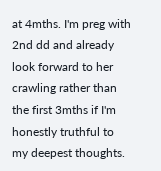at 4mths. I'm preg with 2nd dd and already look forward to her crawling rather than the first 3mths if I'm honestly truthful to my deepest thoughts.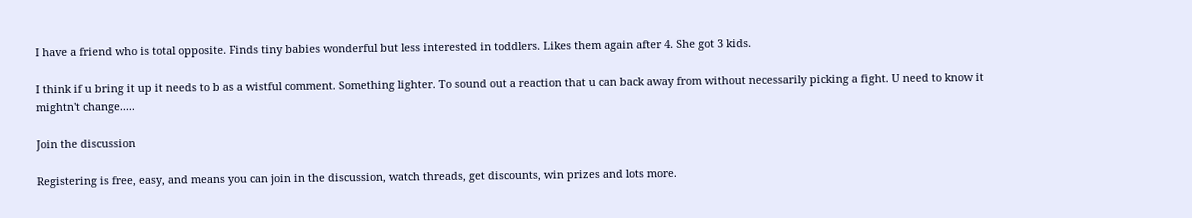I have a friend who is total opposite. Finds tiny babies wonderful but less interested in toddlers. Likes them again after 4. She got 3 kids.

I think if u bring it up it needs to b as a wistful comment. Something lighter. To sound out a reaction that u can back away from without necessarily picking a fight. U need to know it mightn't change.....

Join the discussion

Registering is free, easy, and means you can join in the discussion, watch threads, get discounts, win prizes and lots more.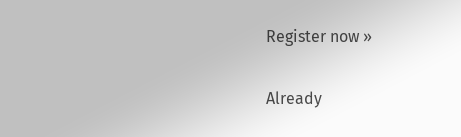Register now »

Already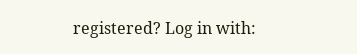registered? Log in with: